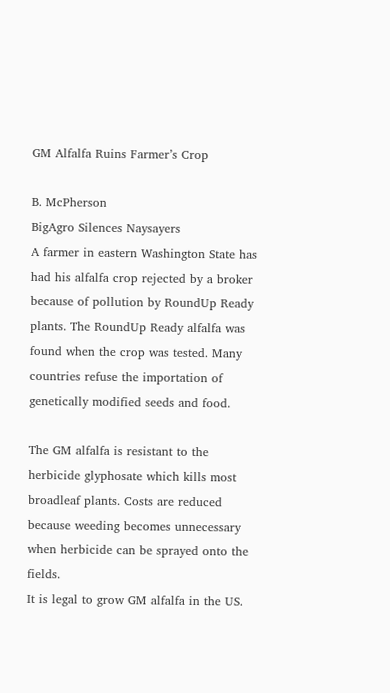GM Alfalfa Ruins Farmer’s Crop

B. McPherson
BigAgro Silences Naysayers
A farmer in eastern Washington State has had his alfalfa crop rejected by a broker because of pollution by RoundUp Ready plants. The RoundUp Ready alfalfa was found when the crop was tested. Many countries refuse the importation of genetically modified seeds and food.

The GM alfalfa is resistant to the herbicide glyphosate which kills most broadleaf plants. Costs are reduced because weeding becomes unnecessary when herbicide can be sprayed onto the fields.
It is legal to grow GM alfalfa in the US.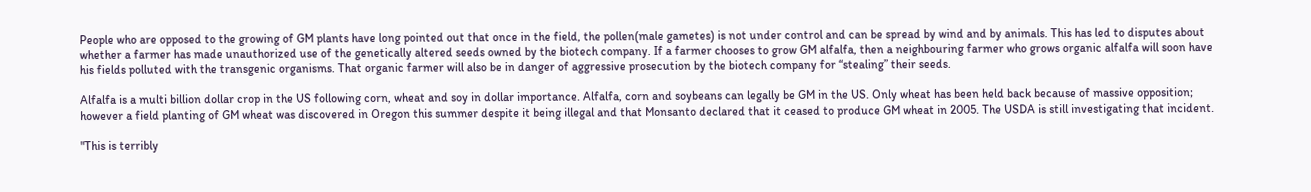People who are opposed to the growing of GM plants have long pointed out that once in the field, the pollen(male gametes) is not under control and can be spread by wind and by animals. This has led to disputes about whether a farmer has made unauthorized use of the genetically altered seeds owned by the biotech company. If a farmer chooses to grow GM alfalfa, then a neighbouring farmer who grows organic alfalfa will soon have his fields polluted with the transgenic organisms. That organic farmer will also be in danger of aggressive prosecution by the biotech company for “stealing” their seeds.

Alfalfa is a multi billion dollar crop in the US following corn, wheat and soy in dollar importance. Alfalfa, corn and soybeans can legally be GM in the US. Only wheat has been held back because of massive opposition; however a field planting of GM wheat was discovered in Oregon this summer despite it being illegal and that Monsanto declared that it ceased to produce GM wheat in 2005. The USDA is still investigating that incident.

"This is terribly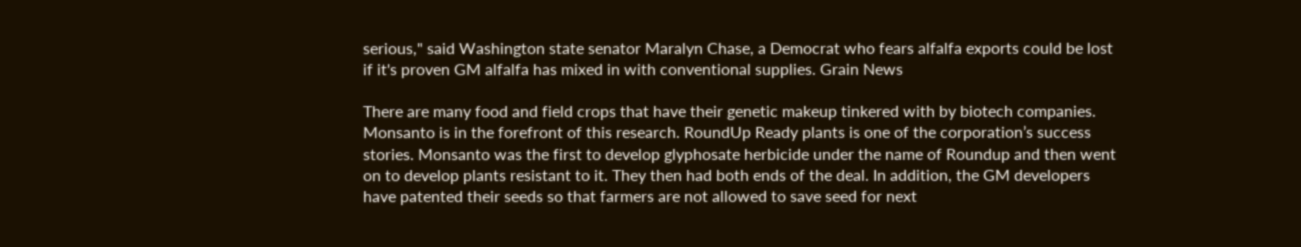serious," said Washington state senator Maralyn Chase, a Democrat who fears alfalfa exports could be lost if it's proven GM alfalfa has mixed in with conventional supplies. Grain News

There are many food and field crops that have their genetic makeup tinkered with by biotech companies. Monsanto is in the forefront of this research. RoundUp Ready plants is one of the corporation’s success stories. Monsanto was the first to develop glyphosate herbicide under the name of Roundup and then went on to develop plants resistant to it. They then had both ends of the deal. In addition, the GM developers have patented their seeds so that farmers are not allowed to save seed for next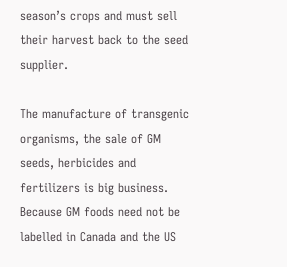season’s crops and must sell their harvest back to the seed supplier.

The manufacture of transgenic organisms, the sale of GM seeds, herbicides and fertilizers is big business. Because GM foods need not be labelled in Canada and the US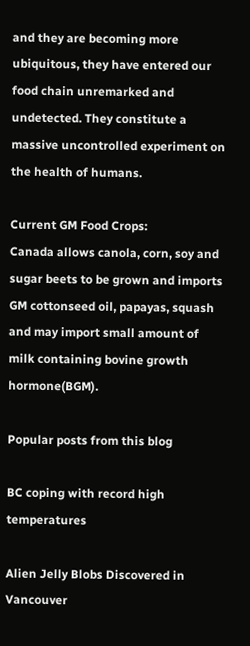and they are becoming more ubiquitous, they have entered our food chain unremarked and undetected. They constitute a massive uncontrolled experiment on the health of humans.

Current GM Food Crops:
Canada allows canola, corn, soy and sugar beets to be grown and imports GM cottonseed oil, papayas, squash and may import small amount of milk containing bovine growth hormone(BGM).

Popular posts from this blog

BC coping with record high temperatures

Alien Jelly Blobs Discovered in Vancouver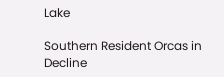Lake

Southern Resident Orcas in Decline